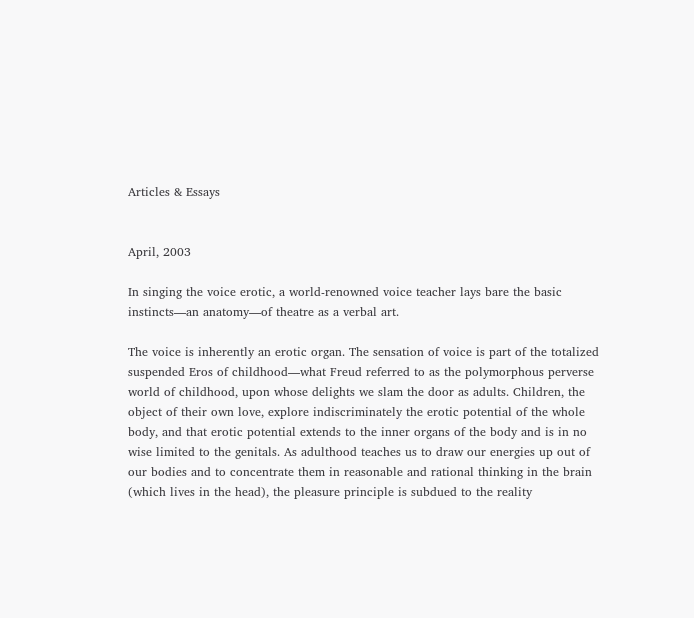Articles & Essays


April, 2003

In singing the voice erotic, a world-renowned voice teacher lays bare the basic instincts—an anatomy—of theatre as a verbal art.

The voice is inherently an erotic organ. The sensation of voice is part of the totalized suspended Eros of childhood—what Freud referred to as the polymorphous perverse world of childhood, upon whose delights we slam the door as adults. Children, the object of their own love, explore indiscriminately the erotic potential of the whole body, and that erotic potential extends to the inner organs of the body and is in no wise limited to the genitals. As adulthood teaches us to draw our energies up out of our bodies and to concentrate them in reasonable and rational thinking in the brain (which lives in the head), the pleasure principle is subdued to the reality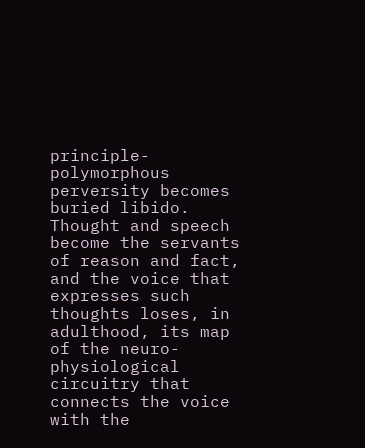principle- polymorphous perversity becomes buried libido. Thought and speech become the servants of reason and fact, and the voice that expresses such thoughts loses, in adulthood, its map of the neuro-physiological circuitry that connects the voice with the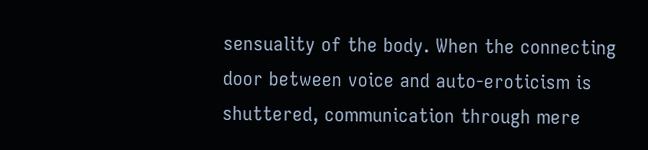sensuality of the body. When the connecting door between voice and auto-eroticism is shuttered, communication through mere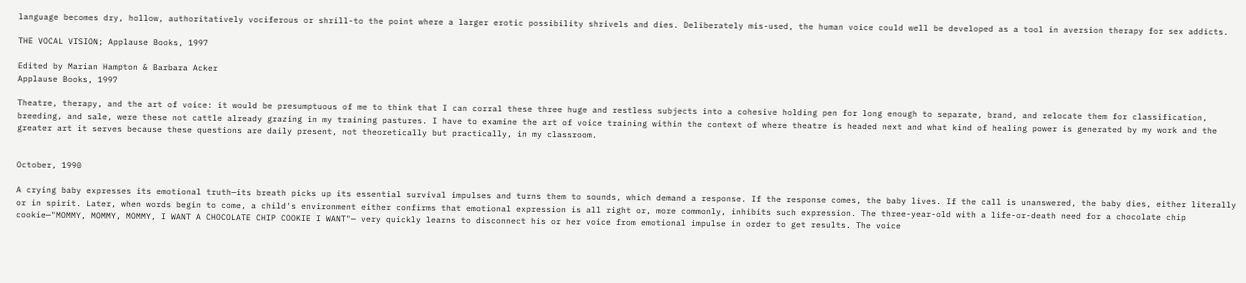language becomes dry, hollow, authoritatively vociferous or shrill-to the point where a larger erotic possibility shrivels and dies. Deliberately mis-used, the human voice could well be developed as a tool in aversion therapy for sex addicts.

THE VOCAL VISION; Applause Books, 1997

Edited by Marian Hampton & Barbara Acker
Applause Books, 1997

Theatre, therapy, and the art of voice: it would be presumptuous of me to think that I can corral these three huge and restless subjects into a cohesive holding pen for long enough to separate, brand, and relocate them for classification, breeding, and sale, were these not cattle already grazing in my training pastures. I have to examine the art of voice training within the context of where theatre is headed next and what kind of healing power is generated by my work and the greater art it serves because these questions are daily present, not theoretically but practically, in my classroom.


October, 1990

A crying baby expresses its emotional truth—its breath picks up its essential survival impulses and turns them to sounds, which demand a response. If the response comes, the baby lives. If the call is unanswered, the baby dies, either literally or in spirit. Later, when words begin to come, a child's environment either confirms that emotional expression is all right or, more commonly, inhibits such expression. The three-year-old with a life-or-death need for a chocolate chip cookie—"MOMMY, MOMMY, MOMMY, I WANT A CHOCOLATE CHIP COOKIE I WANT"— very quickly learns to disconnect his or her voice from emotional impulse in order to get results. The voice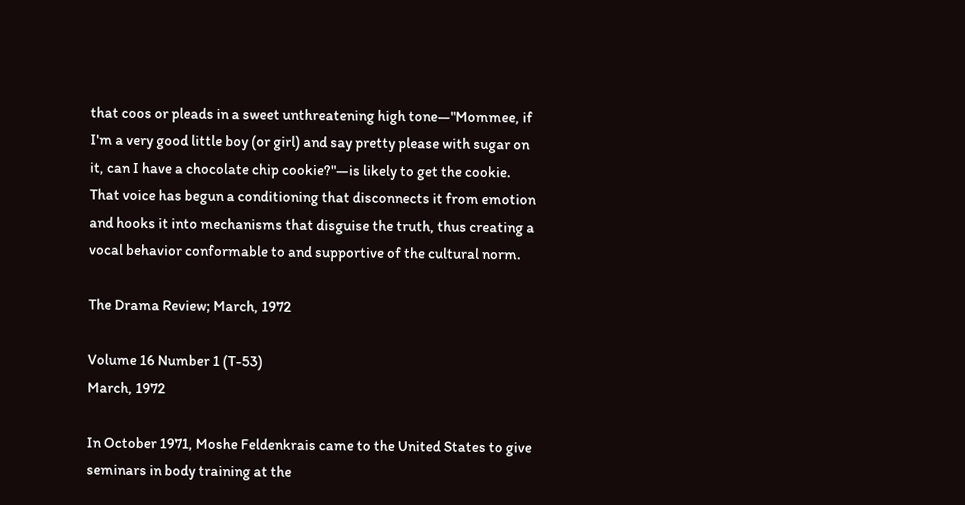that coos or pleads in a sweet unthreatening high tone—"Mommee, if I'm a very good little boy (or girl) and say pretty please with sugar on it, can I have a chocolate chip cookie?"—is likely to get the cookie. That voice has begun a conditioning that disconnects it from emotion and hooks it into mechanisms that disguise the truth, thus creating a vocal behavior conformable to and supportive of the cultural norm.

The Drama Review; March, 1972

Volume 16 Number 1 (T-53)
March, 1972

In October 1971, Moshe Feldenkrais came to the United States to give seminars in body training at the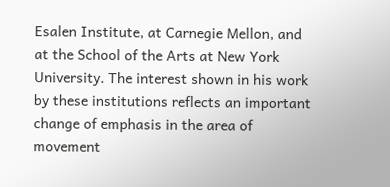Esalen Institute, at Carnegie Mellon, and at the School of the Arts at New York University. The interest shown in his work by these institutions reflects an important change of emphasis in the area of movement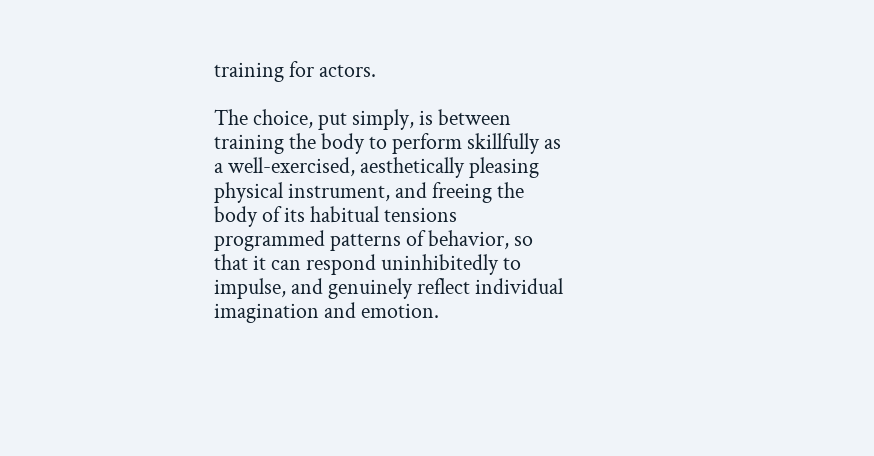training for actors.

The choice, put simply, is between training the body to perform skillfully as a well-exercised, aesthetically pleasing physical instrument, and freeing the body of its habitual tensions programmed patterns of behavior, so that it can respond uninhibitedly to impulse, and genuinely reflect individual imagination and emotion.